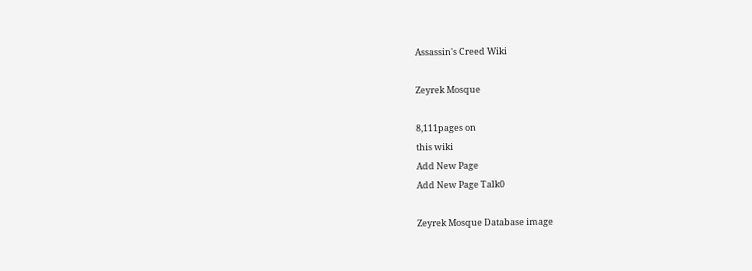Assassin's Creed Wiki

Zeyrek Mosque

8,111pages on
this wiki
Add New Page
Add New Page Talk0

Zeyrek Mosque Database image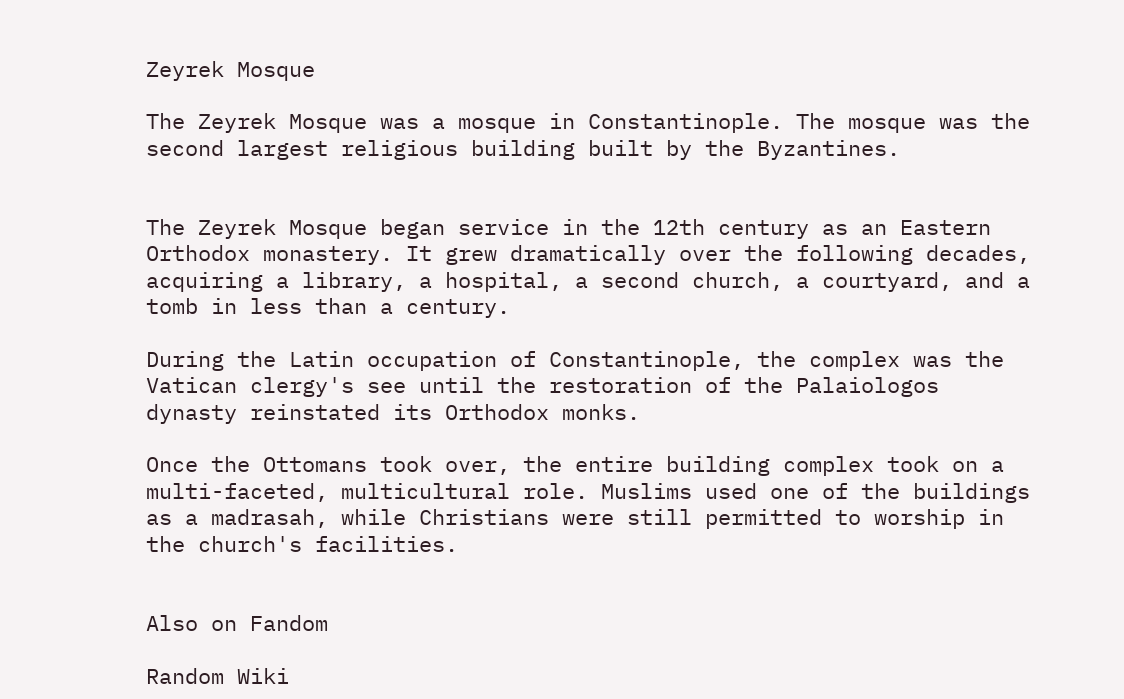Zeyrek Mosque

The Zeyrek Mosque was a mosque in Constantinople. The mosque was the second largest religious building built by the Byzantines.


The Zeyrek Mosque began service in the 12th century as an Eastern Orthodox monastery. It grew dramatically over the following decades, acquiring a library, a hospital, a second church, a courtyard, and a tomb in less than a century.

During the Latin occupation of Constantinople, the complex was the Vatican clergy's see until the restoration of the Palaiologos dynasty reinstated its Orthodox monks.

Once the Ottomans took over, the entire building complex took on a multi-faceted, multicultural role. Muslims used one of the buildings as a madrasah, while Christians were still permitted to worship in the church's facilities.


Also on Fandom

Random Wiki